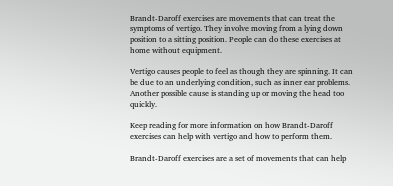Brandt-Daroff exercises are movements that can treat the symptoms of vertigo. They involve moving from a lying down position to a sitting position. People can do these exercises at home without equipment.

Vertigo causes people to feel as though they are spinning. It can be due to an underlying condition, such as inner ear problems. Another possible cause is standing up or moving the head too quickly.

Keep reading for more information on how Brandt-Daroff exercises can help with vertigo and how to perform them.

Brandt-Daroff exercises are a set of movements that can help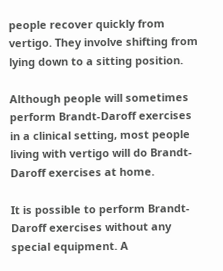people recover quickly from vertigo. They involve shifting from lying down to a sitting position.

Although people will sometimes perform Brandt-Daroff exercises in a clinical setting, most people living with vertigo will do Brandt-Daroff exercises at home.

It is possible to perform Brandt-Daroff exercises without any special equipment. A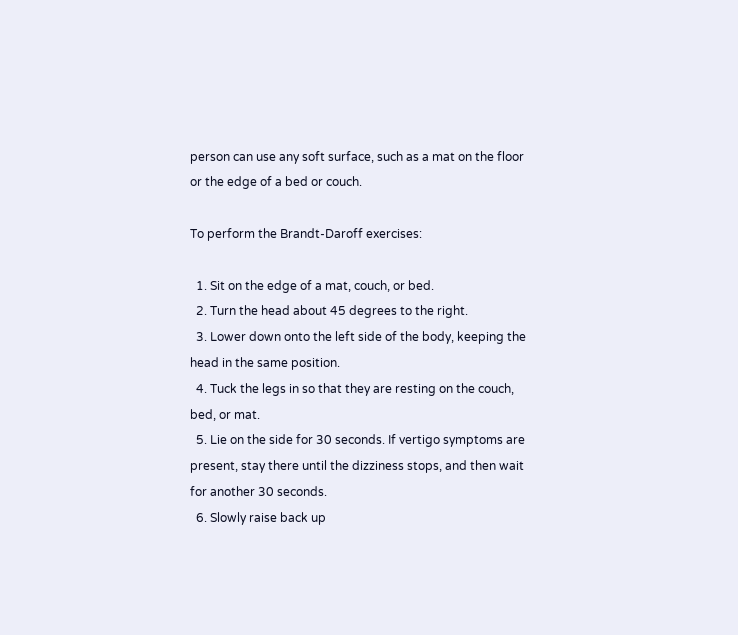person can use any soft surface, such as a mat on the floor or the edge of a bed or couch.

To perform the Brandt-Daroff exercises:

  1. Sit on the edge of a mat, couch, or bed.
  2. Turn the head about 45 degrees to the right.
  3. Lower down onto the left side of the body, keeping the head in the same position.
  4. Tuck the legs in so that they are resting on the couch, bed, or mat.
  5. Lie on the side for 30 seconds. If vertigo symptoms are present, stay there until the dizziness stops, and then wait for another 30 seconds.
  6. Slowly raise back up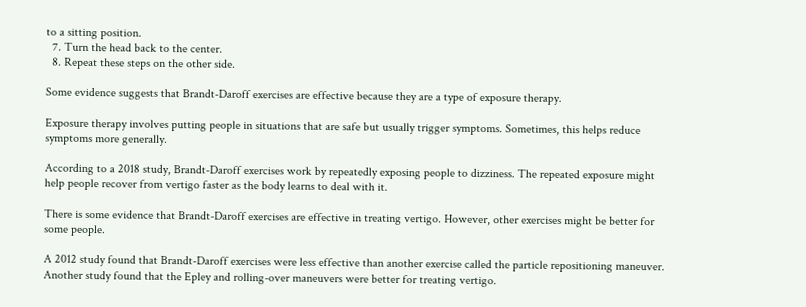to a sitting position.
  7. Turn the head back to the center.
  8. Repeat these steps on the other side.

Some evidence suggests that Brandt-Daroff exercises are effective because they are a type of exposure therapy.

Exposure therapy involves putting people in situations that are safe but usually trigger symptoms. Sometimes, this helps reduce symptoms more generally.

According to a 2018 study, Brandt-Daroff exercises work by repeatedly exposing people to dizziness. The repeated exposure might help people recover from vertigo faster as the body learns to deal with it.

There is some evidence that Brandt-Daroff exercises are effective in treating vertigo. However, other exercises might be better for some people.

A 2012 study found that Brandt-Daroff exercises were less effective than another exercise called the particle repositioning maneuver. Another study found that the Epley and rolling-over maneuvers were better for treating vertigo.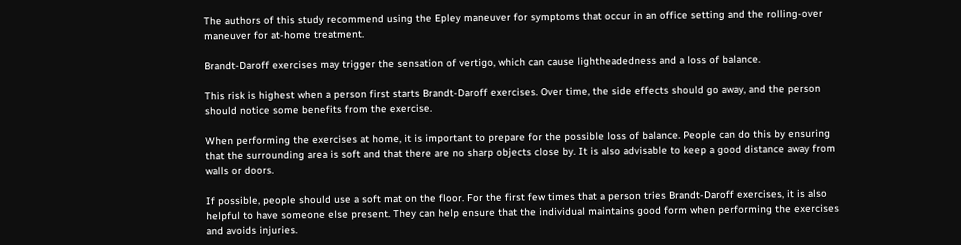The authors of this study recommend using the Epley maneuver for symptoms that occur in an office setting and the rolling-over maneuver for at-home treatment.

Brandt-Daroff exercises may trigger the sensation of vertigo, which can cause lightheadedness and a loss of balance.

This risk is highest when a person first starts Brandt-Daroff exercises. Over time, the side effects should go away, and the person should notice some benefits from the exercise.

When performing the exercises at home, it is important to prepare for the possible loss of balance. People can do this by ensuring that the surrounding area is soft and that there are no sharp objects close by. It is also advisable to keep a good distance away from walls or doors.

If possible, people should use a soft mat on the floor. For the first few times that a person tries Brandt-Daroff exercises, it is also helpful to have someone else present. They can help ensure that the individual maintains good form when performing the exercises and avoids injuries.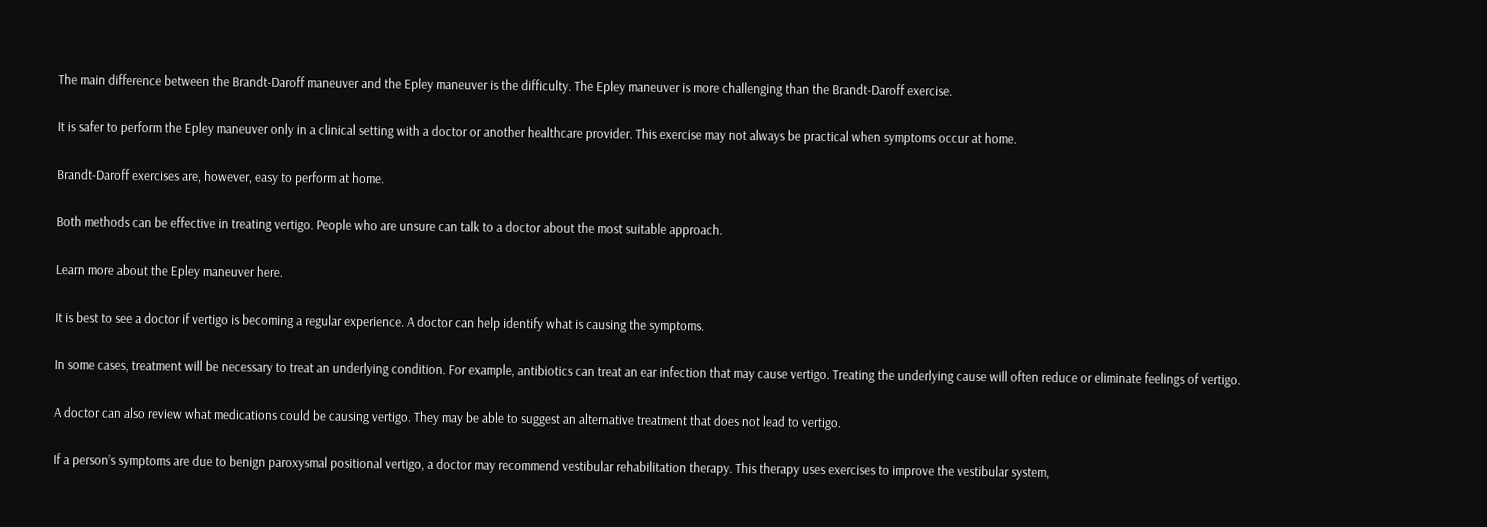The main difference between the Brandt-Daroff maneuver and the Epley maneuver is the difficulty. The Epley maneuver is more challenging than the Brandt-Daroff exercise.

It is safer to perform the Epley maneuver only in a clinical setting with a doctor or another healthcare provider. This exercise may not always be practical when symptoms occur at home.

Brandt-Daroff exercises are, however, easy to perform at home.

Both methods can be effective in treating vertigo. People who are unsure can talk to a doctor about the most suitable approach.

Learn more about the Epley maneuver here.

It is best to see a doctor if vertigo is becoming a regular experience. A doctor can help identify what is causing the symptoms.

In some cases, treatment will be necessary to treat an underlying condition. For example, antibiotics can treat an ear infection that may cause vertigo. Treating the underlying cause will often reduce or eliminate feelings of vertigo.

A doctor can also review what medications could be causing vertigo. They may be able to suggest an alternative treatment that does not lead to vertigo.

If a person’s symptoms are due to benign paroxysmal positional vertigo, a doctor may recommend vestibular rehabilitation therapy. This therapy uses exercises to improve the vestibular system,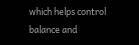which helps control balance and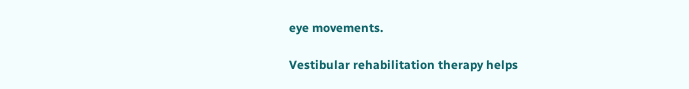eye movements.

Vestibular rehabilitation therapy helps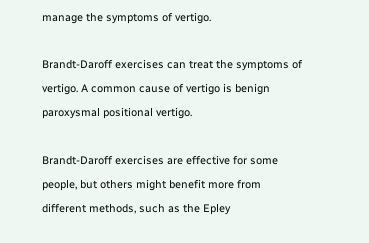manage the symptoms of vertigo.

Brandt-Daroff exercises can treat the symptoms of vertigo. A common cause of vertigo is benign paroxysmal positional vertigo.

Brandt-Daroff exercises are effective for some people, but others might benefit more from different methods, such as the Epley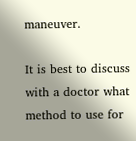maneuver.

It is best to discuss with a doctor what method to use for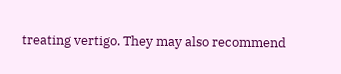treating vertigo. They may also recommend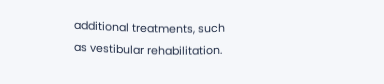additional treatments, such as vestibular rehabilitation.